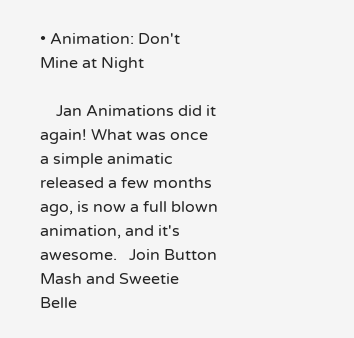• Animation: Don't Mine at Night

    Jan Animations did it again! What was once a simple animatic released a few months ago, is now a full blown animation, and it's awesome.   Join Button Mash and Sweetie Belle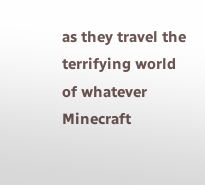as they travel the terrifying world of whatever Minecraft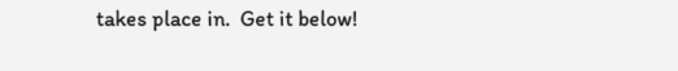takes place in.  Get it below!